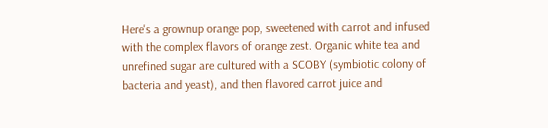Here's a grownup orange pop, sweetened with carrot and infused with the complex flavors of orange zest. Organic white tea and unrefined sugar are cultured with a SCOBY (symbiotic colony of bacteria and yeast), and then flavored carrot juice and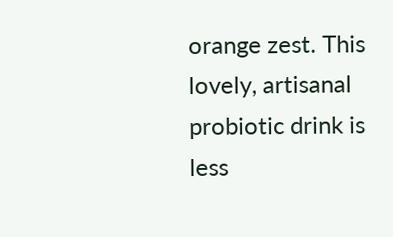orange zest. This lovely, artisanal probiotic drink is less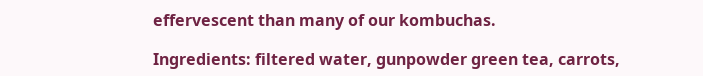effervescent than many of our kombuchas.

Ingredients: filtered water, gunpowder green tea, carrots,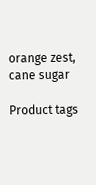orange zest, cane sugar

Product tags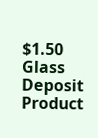$1.50 Glass Deposit
Product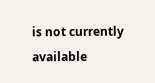is not currently available